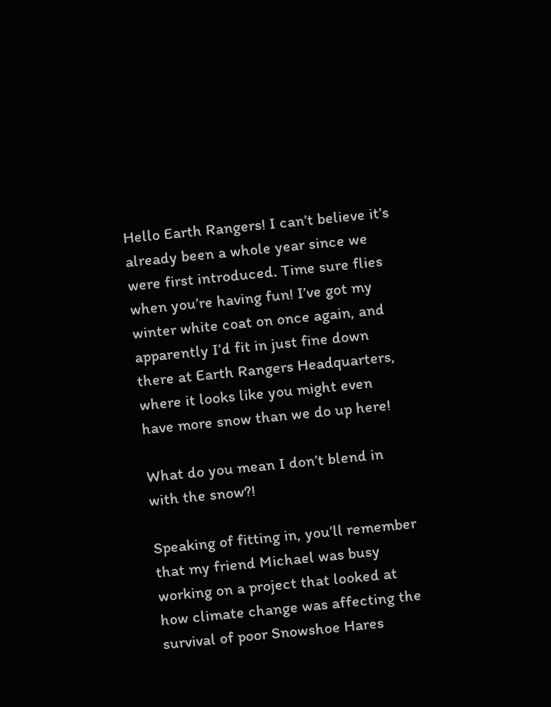Hello Earth Rangers! I can’t believe it’s already been a whole year since we were first introduced. Time sure flies when you’re having fun! I’ve got my winter white coat on once again, and apparently I’d fit in just fine down there at Earth Rangers Headquarters, where it looks like you might even have more snow than we do up here!

What do you mean I don’t blend in with the snow?!

Speaking of fitting in, you’ll remember that my friend Michael was busy working on a project that looked at how climate change was affecting the survival of poor Snowshoe Hares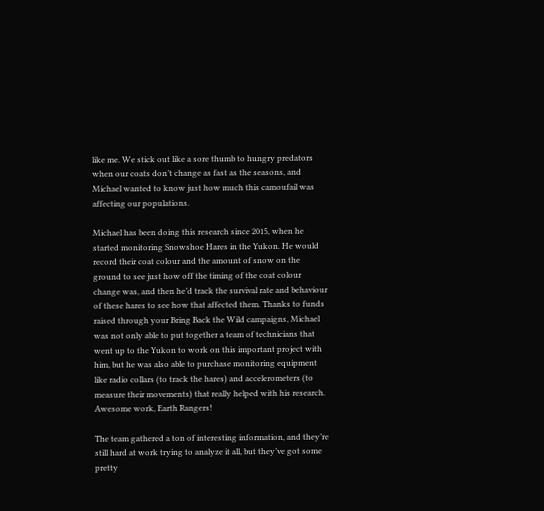like me. We stick out like a sore thumb to hungry predators when our coats don’t change as fast as the seasons, and Michael wanted to know just how much this camoufail was affecting our populations.

Michael has been doing this research since 2015, when he started monitoring Snowshoe Hares in the Yukon. He would record their coat colour and the amount of snow on the ground to see just how off the timing of the coat colour change was, and then he’d track the survival rate and behaviour of these hares to see how that affected them. Thanks to funds raised through your Bring Back the Wild campaigns, Michael was not only able to put together a team of technicians that went up to the Yukon to work on this important project with him, but he was also able to purchase monitoring equipment like radio collars (to track the hares) and accelerometers (to measure their movements) that really helped with his research. Awesome work, Earth Rangers!

The team gathered a ton of interesting information, and they’re still hard at work trying to analyze it all, but they’ve got some pretty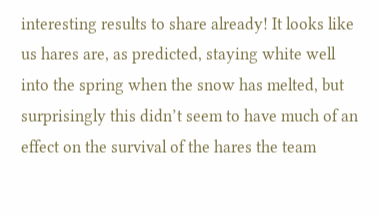interesting results to share already! It looks like us hares are, as predicted, staying white well into the spring when the snow has melted, but surprisingly this didn’t seem to have much of an effect on the survival of the hares the team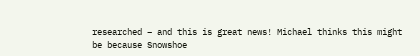researched – and this is great news! Michael thinks this might be because Snowshoe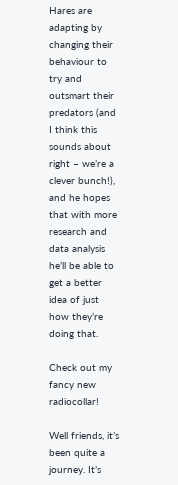Hares are adapting by changing their behaviour to try and outsmart their predators (and I think this sounds about right – we’re a clever bunch!), and he hopes that with more research and data analysis he’ll be able to get a better idea of just how they’re doing that.

Check out my fancy new radiocollar!

Well friends, it’s been quite a journey. It’s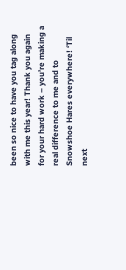been so nice to have you tag along with me this year! Thank you again for your hard work – you’re making a real difference to me and to Snowshoe Hares everywhere! ‘Til next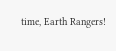time, Earth Rangers!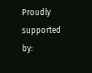Proudly supported  by: